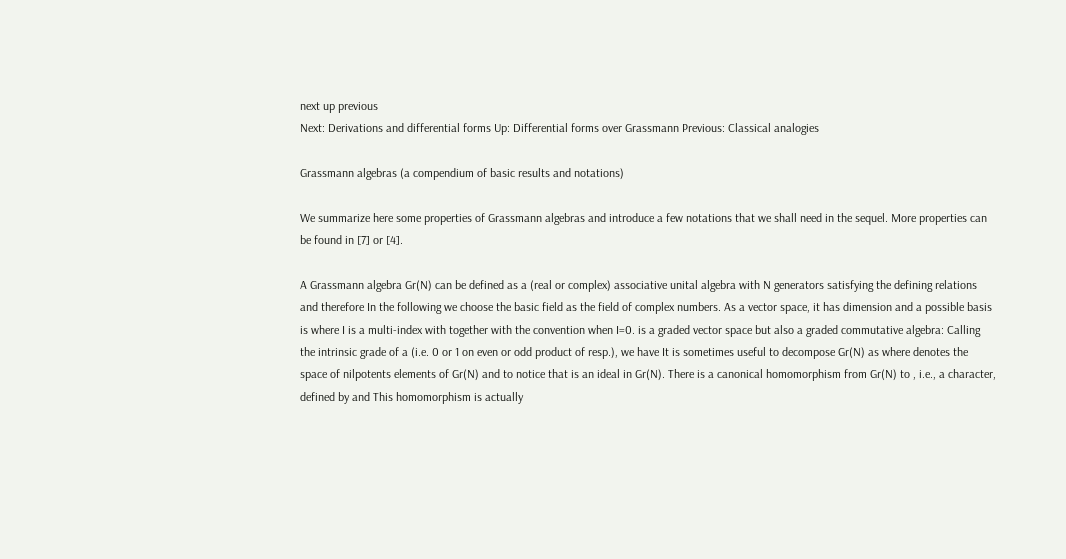next up previous
Next: Derivations and differential forms Up: Differential forms over Grassmann Previous: Classical analogies

Grassmann algebras (a compendium of basic results and notations)

We summarize here some properties of Grassmann algebras and introduce a few notations that we shall need in the sequel. More properties can be found in [7] or [4].

A Grassmann algebra Gr(N) can be defined as a (real or complex) associative unital algebra with N generators satisfying the defining relations and therefore In the following we choose the basic field as the field of complex numbers. As a vector space, it has dimension and a possible basis is where I is a multi-index with together with the convention when I=0. is a graded vector space but also a graded commutative algebra: Calling the intrinsic grade of a (i.e. 0 or 1 on even or odd product of resp.), we have It is sometimes useful to decompose Gr(N) as where denotes the space of nilpotents elements of Gr(N) and to notice that is an ideal in Gr(N). There is a canonical homomorphism from Gr(N) to , i.e., a character, defined by and This homomorphism is actually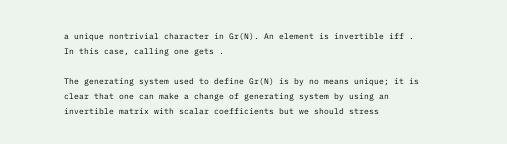a unique nontrivial character in Gr(N). An element is invertible iff . In this case, calling one gets .

The generating system used to define Gr(N) is by no means unique; it is clear that one can make a change of generating system by using an invertible matrix with scalar coefficients but we should stress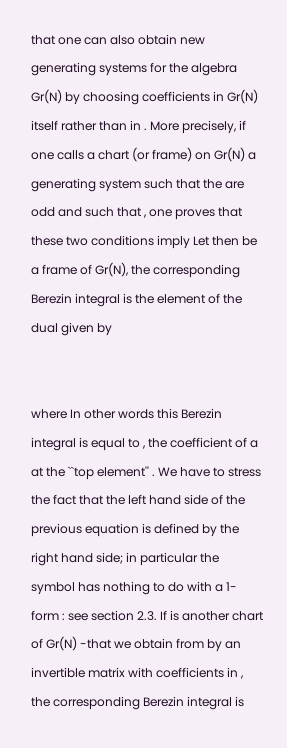that one can also obtain new generating systems for the algebra Gr(N) by choosing coefficients in Gr(N) itself rather than in . More precisely, if one calls a chart (or frame) on Gr(N) a generating system such that the are odd and such that , one proves that these two conditions imply Let then be a frame of Gr(N), the corresponding Berezin integral is the element of the dual given by


where In other words this Berezin integral is equal to , the coefficient of a at the ``top element'' . We have to stress the fact that the left hand side of the previous equation is defined by the right hand side; in particular the symbol has nothing to do with a 1-form : see section 2.3. If is another chart of Gr(N) -that we obtain from by an invertible matrix with coefficients in , the corresponding Berezin integral is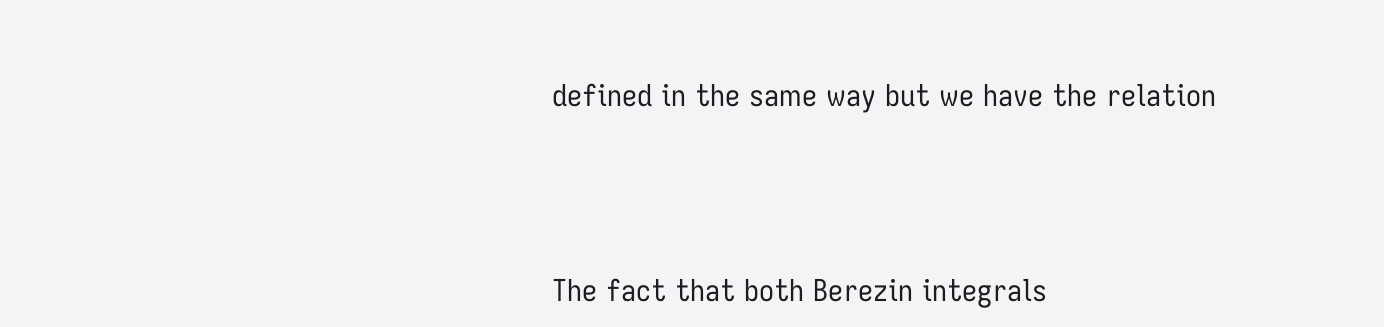defined in the same way but we have the relation




The fact that both Berezin integrals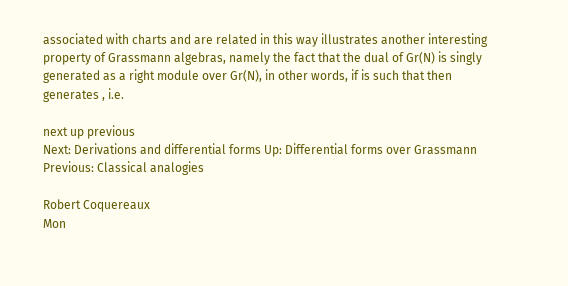associated with charts and are related in this way illustrates another interesting property of Grassmann algebras, namely the fact that the dual of Gr(N) is singly generated as a right module over Gr(N), in other words, if is such that then generates , i.e.

next up previous
Next: Derivations and differential forms Up: Differential forms over Grassmann Previous: Classical analogies

Robert Coquereaux
Mon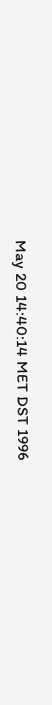May 20 14:40:14 MET DST 1996